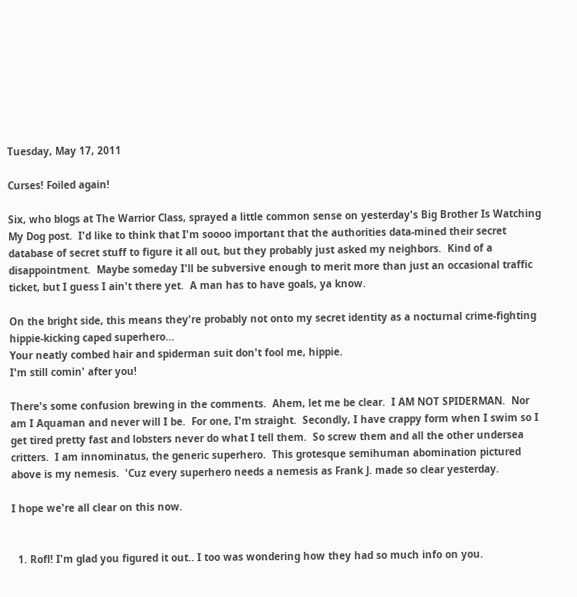Tuesday, May 17, 2011

Curses! Foiled again!

Six, who blogs at The Warrior Class, sprayed a little common sense on yesterday's Big Brother Is Watching My Dog post.  I'd like to think that I'm soooo important that the authorities data-mined their secret database of secret stuff to figure it all out, but they probably just asked my neighbors.  Kind of a disappointment.  Maybe someday I'll be subversive enough to merit more than just an occasional traffic ticket, but I guess I ain't there yet.  A man has to have goals, ya know.

On the bright side, this means they're probably not onto my secret identity as a nocturnal crime-fighting hippie-kicking caped superhero...
Your neatly combed hair and spiderman suit don't fool me, hippie.
I'm still comin' after you!

There's some confusion brewing in the comments.  Ahem, let me be clear.  I AM NOT SPIDERMAN.  Nor am I Aquaman and never will I be.  For one, I'm straight.  Secondly, I have crappy form when I swim so I get tired pretty fast and lobsters never do what I tell them.  So screw them and all the other undersea critters.  I am innominatus, the generic superhero.  This grotesque semihuman abomination pictured above is my nemesis.  'Cuz every superhero needs a nemesis as Frank J. made so clear yesterday.

I hope we're all clear on this now.


  1. Rofl! I'm glad you figured it out.. I too was wondering how they had so much info on you.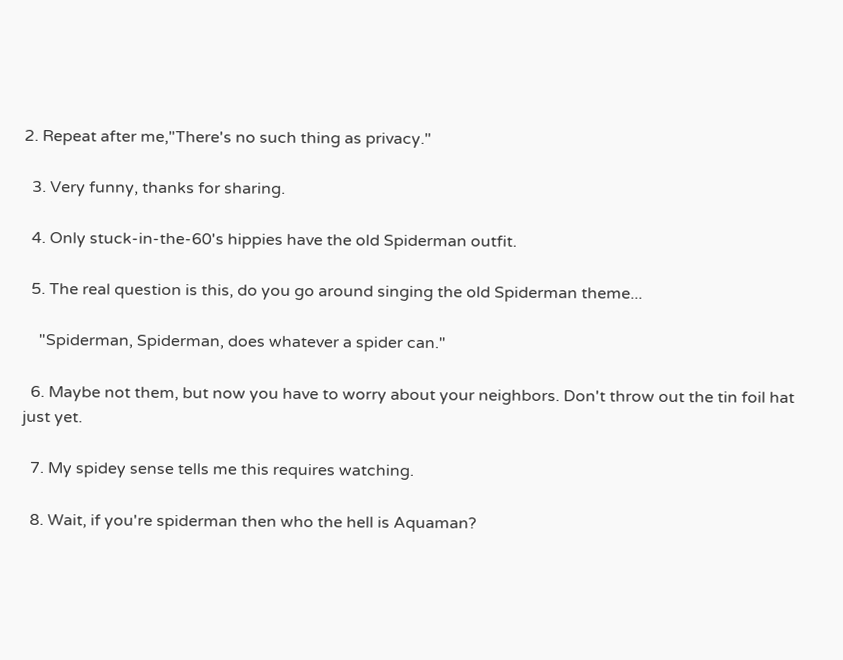2. Repeat after me,"There's no such thing as privacy."

  3. Very funny, thanks for sharing.

  4. Only stuck-in-the-60's hippies have the old Spiderman outfit.

  5. The real question is this, do you go around singing the old Spiderman theme...

    "Spiderman, Spiderman, does whatever a spider can."

  6. Maybe not them, but now you have to worry about your neighbors. Don't throw out the tin foil hat just yet.

  7. My spidey sense tells me this requires watching.

  8. Wait, if you're spiderman then who the hell is Aquaman?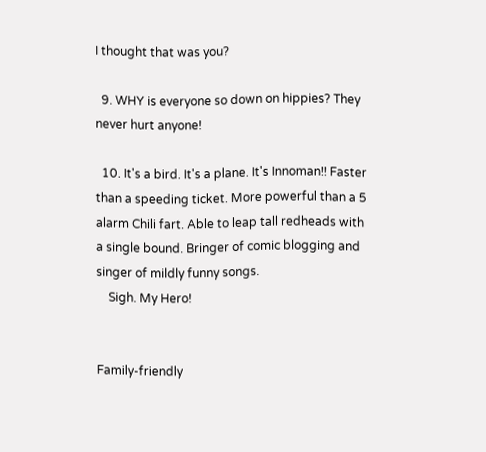I thought that was you?

  9. WHY is everyone so down on hippies? They never hurt anyone!

  10. It's a bird. It's a plane. It's Innoman!! Faster than a speeding ticket. More powerful than a 5 alarm Chili fart. Able to leap tall redheads with a single bound. Bringer of comic blogging and singer of mildly funny songs.
    Sigh. My Hero!


Family-friendly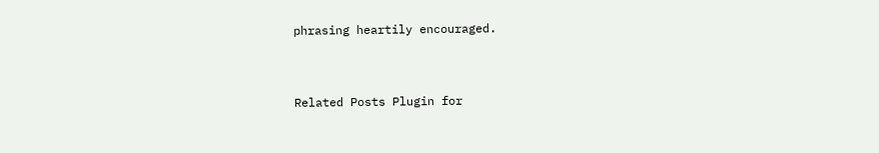phrasing heartily encouraged.


Related Posts Plugin for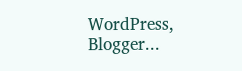WordPress, Blogger...